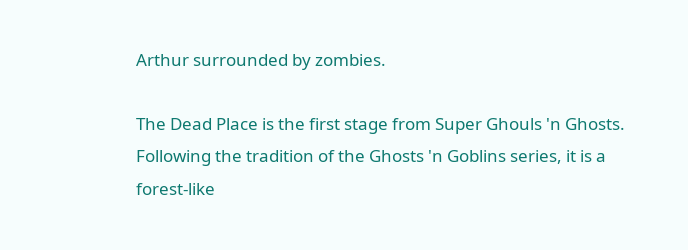Arthur surrounded by zombies.

The Dead Place is the first stage from Super Ghouls 'n Ghosts. Following the tradition of the Ghosts 'n Goblins series, it is a forest-like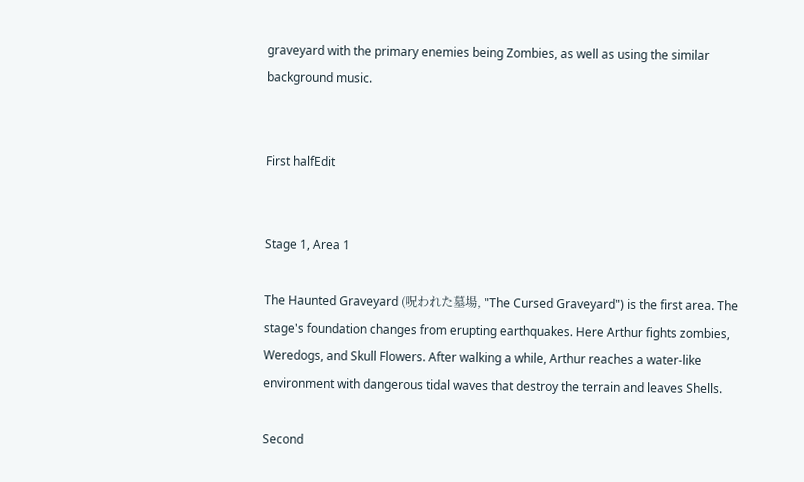graveyard with the primary enemies being Zombies, as well as using the similar background music.


First halfEdit


Stage 1, Area 1

The Haunted Graveyard (呪われた墓場, "The Cursed Graveyard") is the first area. The stage's foundation changes from erupting earthquakes. Here Arthur fights zombies, Weredogs, and Skull Flowers. After walking a while, Arthur reaches a water-like environment with dangerous tidal waves that destroy the terrain and leaves Shells.

Second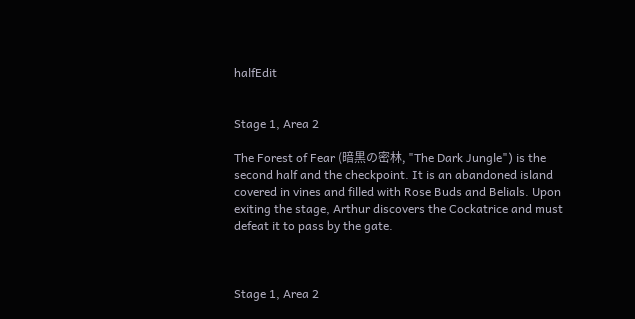halfEdit


Stage 1, Area 2

The Forest of Fear (暗黒の密林, "The Dark Jungle") is the second half and the checkpoint. It is an abandoned island covered in vines and filled with Rose Buds and Belials. Upon exiting the stage, Arthur discovers the Cockatrice and must defeat it to pass by the gate.



Stage 1, Area 2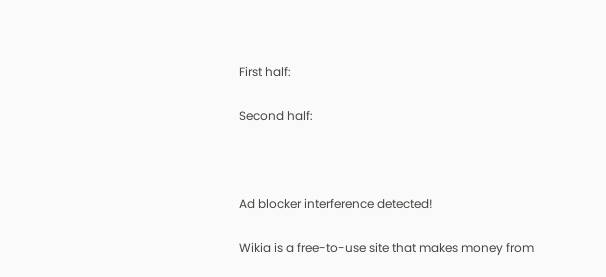First half:

Second half:



Ad blocker interference detected!

Wikia is a free-to-use site that makes money from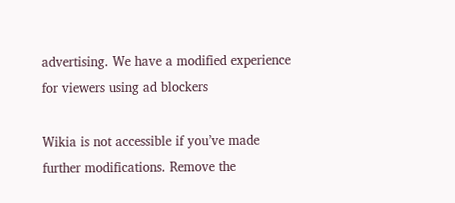advertising. We have a modified experience for viewers using ad blockers

Wikia is not accessible if you’ve made further modifications. Remove the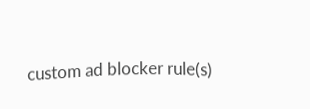custom ad blocker rule(s)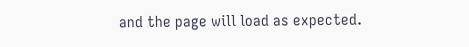and the page will load as expected.